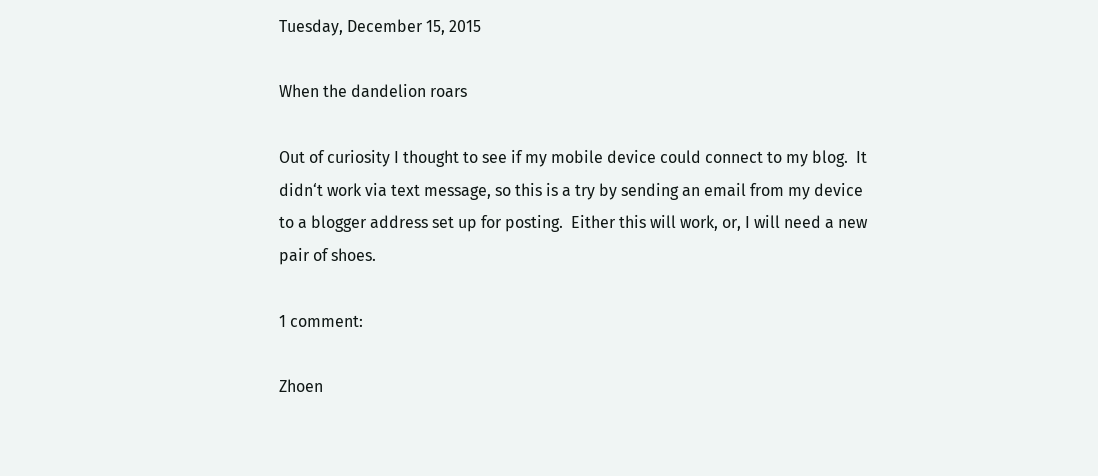Tuesday, December 15, 2015

When the dandelion roars

Out of curiosity I thought to see if my mobile device could connect to my blog.  It didn‘t work via text message, so this is a try by sending an email from my device to a blogger address set up for posting.  Either this will work, or, I will need a new pair of shoes.

1 comment:

Zhoen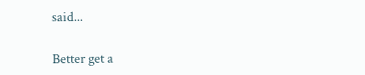said...

Better get a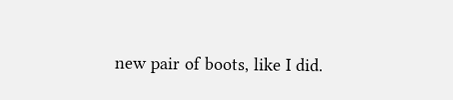new pair of boots, like I did.